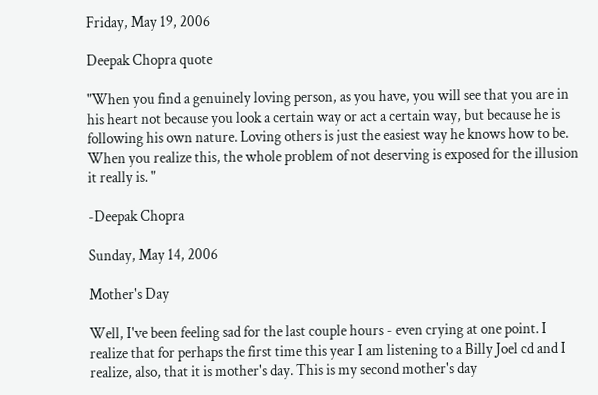Friday, May 19, 2006

Deepak Chopra quote

"When you find a genuinely loving person, as you have, you will see that you are in his heart not because you look a certain way or act a certain way, but because he is following his own nature. Loving others is just the easiest way he knows how to be. When you realize this, the whole problem of not deserving is exposed for the illusion it really is. "

-Deepak Chopra

Sunday, May 14, 2006

Mother's Day

Well, I've been feeling sad for the last couple hours - even crying at one point. I realize that for perhaps the first time this year I am listening to a Billy Joel cd and I realize, also, that it is mother's day. This is my second mother's day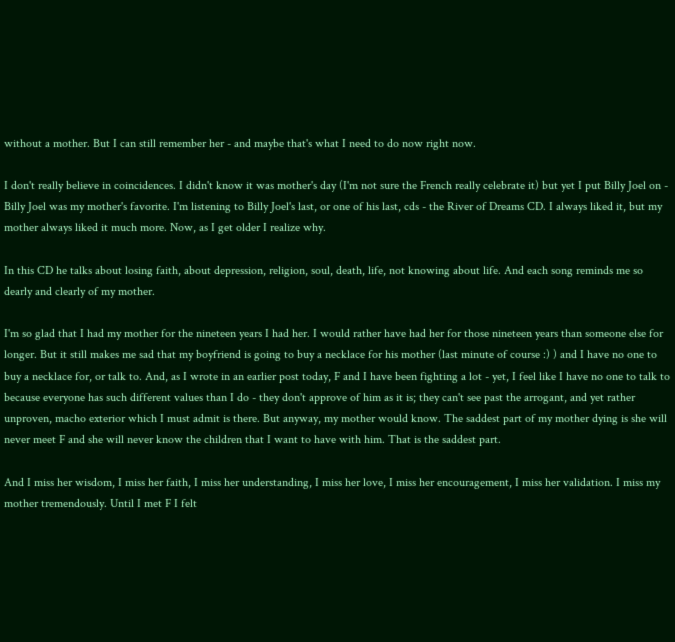without a mother. But I can still remember her - and maybe that's what I need to do now right now.

I don't really believe in coincidences. I didn't know it was mother's day (I'm not sure the French really celebrate it) but yet I put Billy Joel on - Billy Joel was my mother's favorite. I'm listening to Billy Joel's last, or one of his last, cds - the River of Dreams CD. I always liked it, but my mother always liked it much more. Now, as I get older I realize why.

In this CD he talks about losing faith, about depression, religion, soul, death, life, not knowing about life. And each song reminds me so dearly and clearly of my mother.

I'm so glad that I had my mother for the nineteen years I had her. I would rather have had her for those nineteen years than someone else for longer. But it still makes me sad that my boyfriend is going to buy a necklace for his mother (last minute of course :) ) and I have no one to buy a necklace for, or talk to. And, as I wrote in an earlier post today, F and I have been fighting a lot - yet, I feel like I have no one to talk to because everyone has such different values than I do - they don't approve of him as it is; they can't see past the arrogant, and yet rather unproven, macho exterior which I must admit is there. But anyway, my mother would know. The saddest part of my mother dying is she will never meet F and she will never know the children that I want to have with him. That is the saddest part.

And I miss her wisdom, I miss her faith, I miss her understanding, I miss her love, I miss her encouragement, I miss her validation. I miss my mother tremendously. Until I met F I felt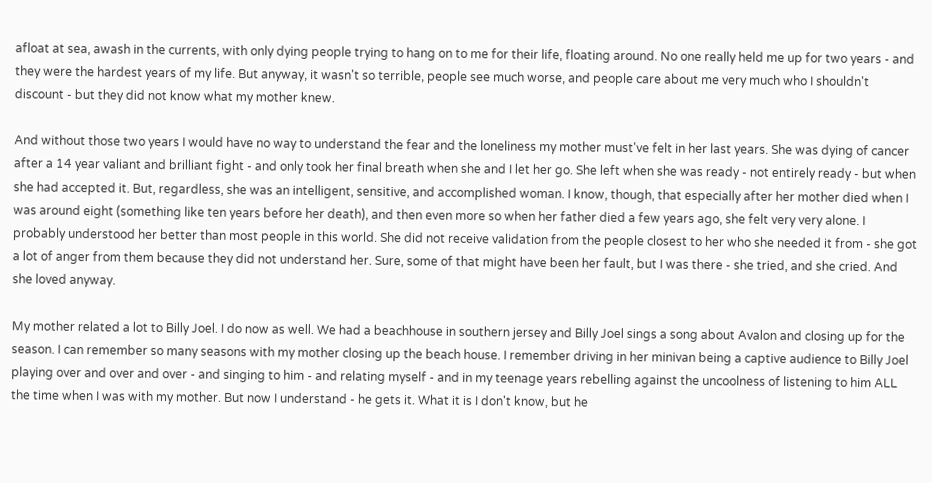afloat at sea, awash in the currents, with only dying people trying to hang on to me for their life, floating around. No one really held me up for two years - and they were the hardest years of my life. But anyway, it wasn't so terrible, people see much worse, and people care about me very much who I shouldn't discount - but they did not know what my mother knew.

And without those two years I would have no way to understand the fear and the loneliness my mother must've felt in her last years. She was dying of cancer after a 14 year valiant and brilliant fight - and only took her final breath when she and I let her go. She left when she was ready - not entirely ready - but when she had accepted it. But, regardless, she was an intelligent, sensitive, and accomplished woman. I know, though, that especially after her mother died when I was around eight (something like ten years before her death), and then even more so when her father died a few years ago, she felt very very alone. I probably understood her better than most people in this world. She did not receive validation from the people closest to her who she needed it from - she got a lot of anger from them because they did not understand her. Sure, some of that might have been her fault, but I was there - she tried, and she cried. And she loved anyway.

My mother related a lot to Billy Joel. I do now as well. We had a beachhouse in southern jersey and Billy Joel sings a song about Avalon and closing up for the season. I can remember so many seasons with my mother closing up the beach house. I remember driving in her minivan being a captive audience to Billy Joel playing over and over and over - and singing to him - and relating myself - and in my teenage years rebelling against the uncoolness of listening to him ALL the time when I was with my mother. But now I understand - he gets it. What it is I don't know, but he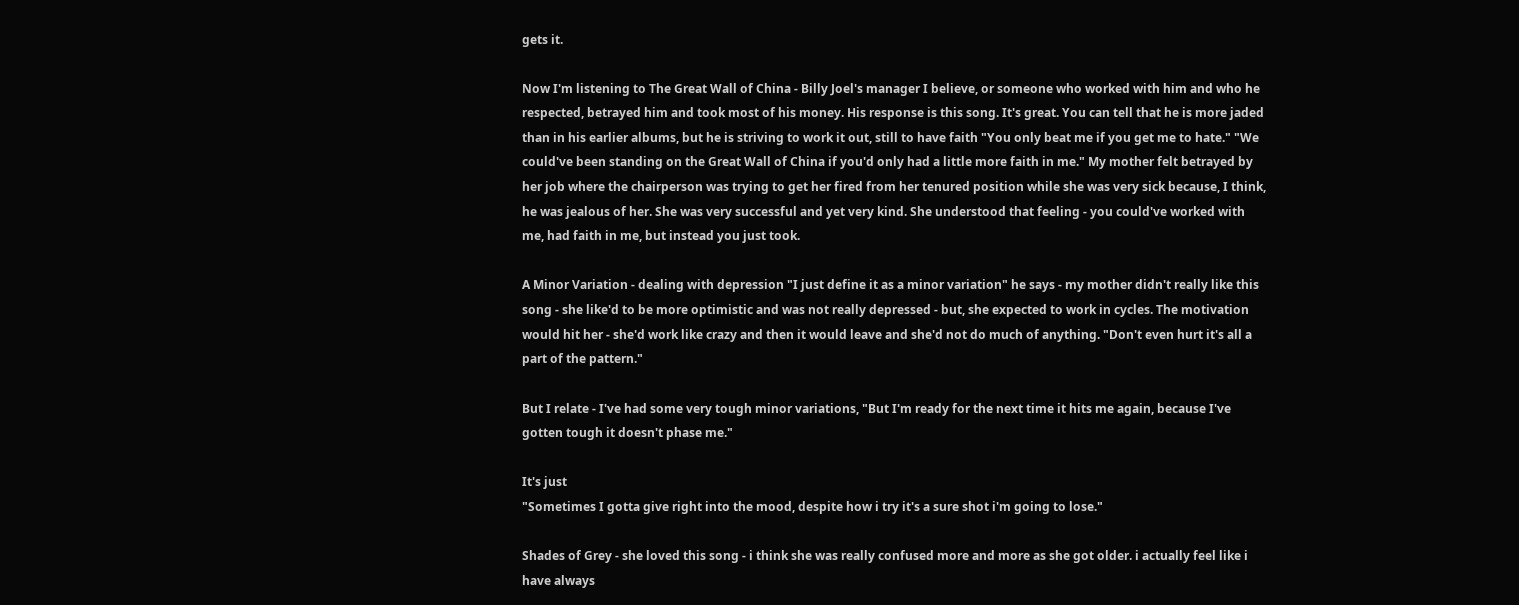gets it.

Now I'm listening to The Great Wall of China - Billy Joel's manager I believe, or someone who worked with him and who he respected, betrayed him and took most of his money. His response is this song. It's great. You can tell that he is more jaded than in his earlier albums, but he is striving to work it out, still to have faith "You only beat me if you get me to hate." "We could've been standing on the Great Wall of China if you'd only had a little more faith in me." My mother felt betrayed by her job where the chairperson was trying to get her fired from her tenured position while she was very sick because, I think, he was jealous of her. She was very successful and yet very kind. She understood that feeling - you could've worked with me, had faith in me, but instead you just took.

A Minor Variation - dealing with depression "I just define it as a minor variation" he says - my mother didn't really like this song - she like'd to be more optimistic and was not really depressed - but, she expected to work in cycles. The motivation would hit her - she'd work like crazy and then it would leave and she'd not do much of anything. "Don't even hurt it's all a part of the pattern."

But I relate - I've had some very tough minor variations, "But I'm ready for the next time it hits me again, because I've gotten tough it doesn't phase me."

It's just
"Sometimes I gotta give right into the mood, despite how i try it's a sure shot i'm going to lose."

Shades of Grey - she loved this song - i think she was really confused more and more as she got older. i actually feel like i have always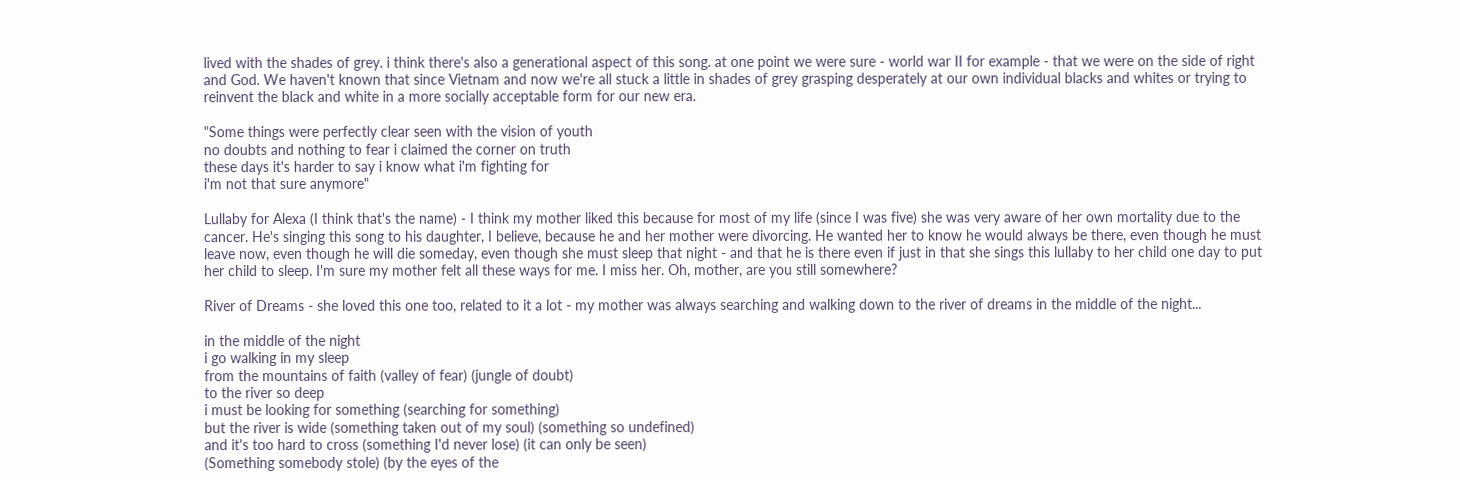lived with the shades of grey. i think there's also a generational aspect of this song. at one point we were sure - world war II for example - that we were on the side of right and God. We haven't known that since Vietnam and now we're all stuck a little in shades of grey grasping desperately at our own individual blacks and whites or trying to reinvent the black and white in a more socially acceptable form for our new era.

"Some things were perfectly clear seen with the vision of youth
no doubts and nothing to fear i claimed the corner on truth
these days it's harder to say i know what i'm fighting for
i'm not that sure anymore"

Lullaby for Alexa (I think that's the name) - I think my mother liked this because for most of my life (since I was five) she was very aware of her own mortality due to the cancer. He's singing this song to his daughter, I believe, because he and her mother were divorcing. He wanted her to know he would always be there, even though he must leave now, even though he will die someday, even though she must sleep that night - and that he is there even if just in that she sings this lullaby to her child one day to put her child to sleep. I'm sure my mother felt all these ways for me. I miss her. Oh, mother, are you still somewhere?

River of Dreams - she loved this one too, related to it a lot - my mother was always searching and walking down to the river of dreams in the middle of the night...

in the middle of the night
i go walking in my sleep
from the mountains of faith (valley of fear) (jungle of doubt)
to the river so deep
i must be looking for something (searching for something)
but the river is wide (something taken out of my soul) (something so undefined)
and it's too hard to cross (something I'd never lose) (it can only be seen)
(Something somebody stole) (by the eyes of the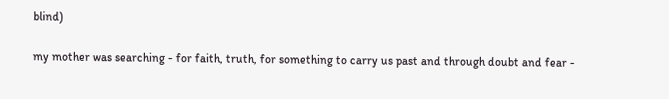blind)

my mother was searching - for faith, truth, for something to carry us past and through doubt and fear -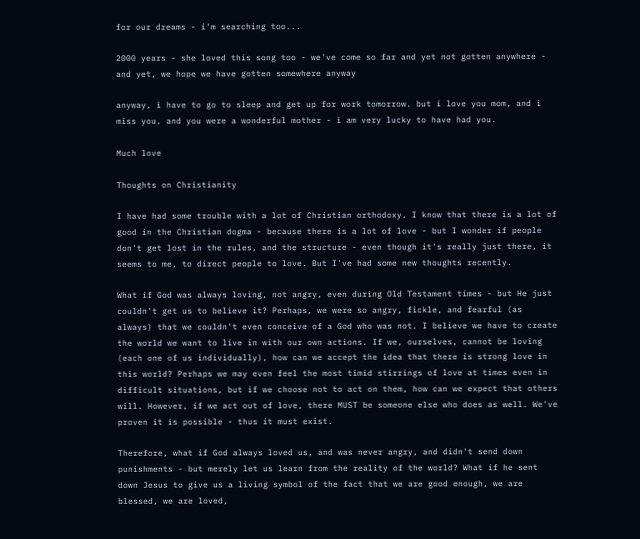for our dreams - i'm searching too...

2000 years - she loved this song too - we've come so far and yet not gotten anywhere - and yet, we hope we have gotten somewhere anyway

anyway, i have to go to sleep and get up for work tomorrow. but i love you mom, and i miss you. and you were a wonderful mother - i am very lucky to have had you.

Much love

Thoughts on Christianity

I have had some trouble with a lot of Christian orthodoxy. I know that there is a lot of good in the Christian dogma - because there is a lot of love - but I wonder if people don't get lost in the rules, and the structure - even though it's really just there, it seems to me, to direct people to love. But I've had some new thoughts recently.

What if God was always loving, not angry, even during Old Testament times - but He just couldn't get us to believe it? Perhaps, we were so angry, fickle, and fearful (as always) that we couldn't even conceive of a God who was not. I believe we have to create the world we want to live in with our own actions. If we, ourselves, cannot be loving (each one of us individually), how can we accept the idea that there is strong love in this world? Perhaps we may even feel the most timid stirrings of love at times even in difficult situations, but if we choose not to act on them, how can we expect that others will. However, if we act out of love, there MUST be someone else who does as well. We've proven it is possible - thus it must exist.

Therefore, what if God always loved us, and was never angry, and didn't send down punishments - but merely let us learn from the reality of the world? What if he sent down Jesus to give us a living symbol of the fact that we are good enough, we are blessed, we are loved,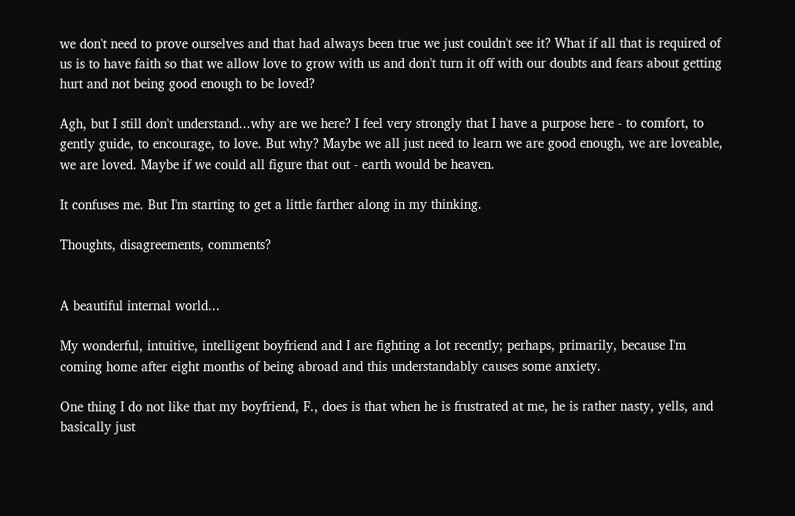we don't need to prove ourselves and that had always been true we just couldn't see it? What if all that is required of us is to have faith so that we allow love to grow with us and don't turn it off with our doubts and fears about getting hurt and not being good enough to be loved?

Agh, but I still don't understand...why are we here? I feel very strongly that I have a purpose here - to comfort, to gently guide, to encourage, to love. But why? Maybe we all just need to learn we are good enough, we are loveable, we are loved. Maybe if we could all figure that out - earth would be heaven.

It confuses me. But I'm starting to get a little farther along in my thinking.

Thoughts, disagreements, comments?


A beautiful internal world...

My wonderful, intuitive, intelligent boyfriend and I are fighting a lot recently; perhaps, primarily, because I'm coming home after eight months of being abroad and this understandably causes some anxiety.

One thing I do not like that my boyfriend, F., does is that when he is frustrated at me, he is rather nasty, yells, and basically just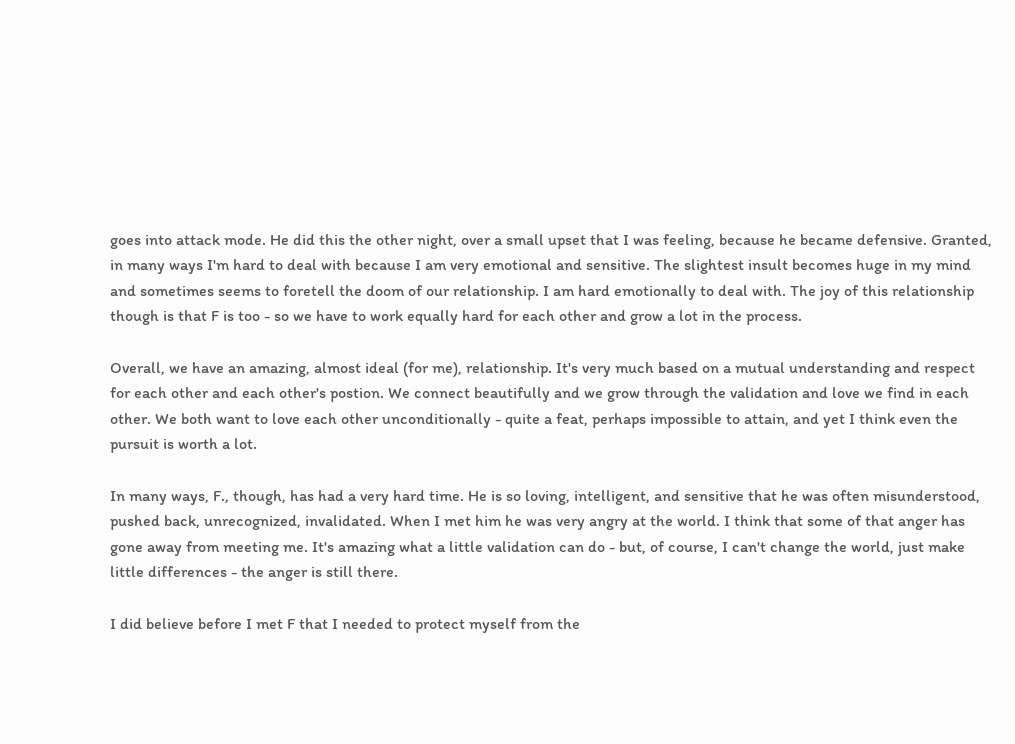goes into attack mode. He did this the other night, over a small upset that I was feeling, because he became defensive. Granted, in many ways I'm hard to deal with because I am very emotional and sensitive. The slightest insult becomes huge in my mind and sometimes seems to foretell the doom of our relationship. I am hard emotionally to deal with. The joy of this relationship though is that F is too - so we have to work equally hard for each other and grow a lot in the process.

Overall, we have an amazing, almost ideal (for me), relationship. It's very much based on a mutual understanding and respect for each other and each other's postion. We connect beautifully and we grow through the validation and love we find in each other. We both want to love each other unconditionally - quite a feat, perhaps impossible to attain, and yet I think even the pursuit is worth a lot.

In many ways, F., though, has had a very hard time. He is so loving, intelligent, and sensitive that he was often misunderstood, pushed back, unrecognized, invalidated. When I met him he was very angry at the world. I think that some of that anger has gone away from meeting me. It's amazing what a little validation can do - but, of course, I can't change the world, just make little differences - the anger is still there.

I did believe before I met F that I needed to protect myself from the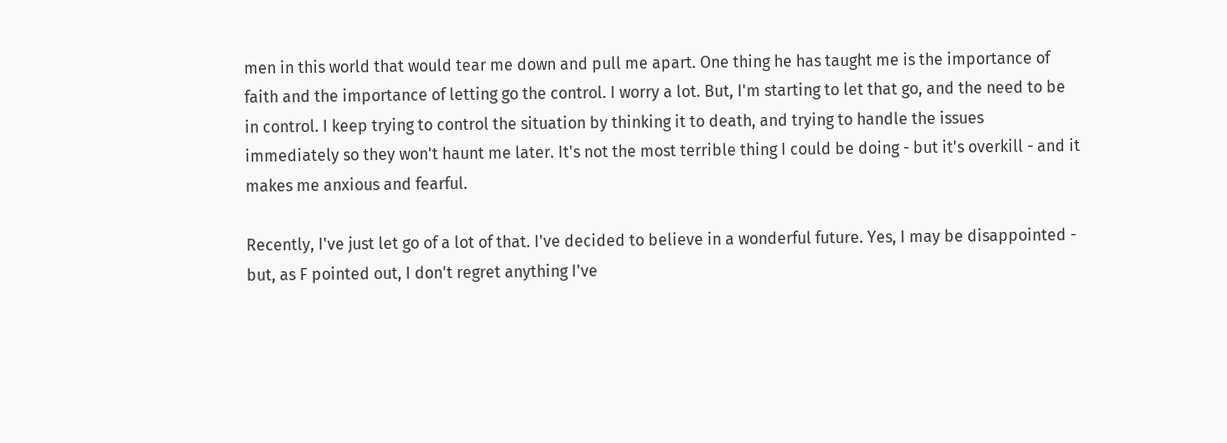men in this world that would tear me down and pull me apart. One thing he has taught me is the importance of faith and the importance of letting go the control. I worry a lot. But, I'm starting to let that go, and the need to be in control. I keep trying to control the situation by thinking it to death, and trying to handle the issues immediately so they won't haunt me later. It's not the most terrible thing I could be doing - but it's overkill - and it makes me anxious and fearful.

Recently, I've just let go of a lot of that. I've decided to believe in a wonderful future. Yes, I may be disappointed - but, as F pointed out, I don't regret anything I've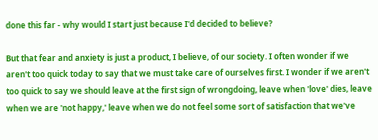done this far - why would I start just because I'd decided to believe?

But that fear and anxiety is just a product, I believe, of our society. I often wonder if we aren't too quick today to say that we must take care of ourselves first. I wonder if we aren't too quick to say we should leave at the first sign of wrongdoing, leave when 'love' dies, leave when we are 'not happy,' leave when we do not feel some sort of satisfaction that we've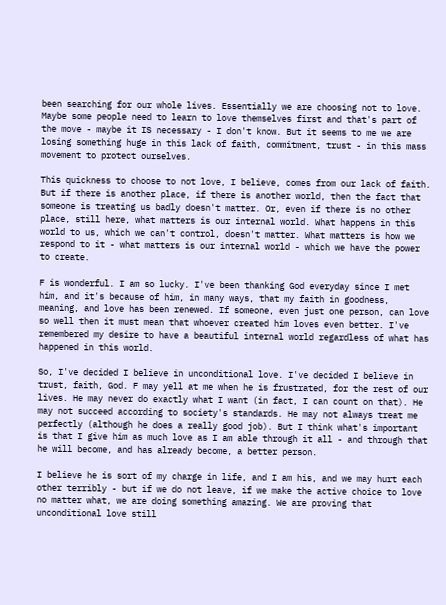been searching for our whole lives. Essentially we are choosing not to love. Maybe some people need to learn to love themselves first and that's part of the move - maybe it IS necessary - I don't know. But it seems to me we are losing something huge in this lack of faith, commitment, trust - in this mass movement to protect ourselves.

This quickness to choose to not love, I believe, comes from our lack of faith. But if there is another place, if there is another world, then the fact that someone is treating us badly doesn't matter. Or, even if there is no other place, still here, what matters is our internal world. What happens in this world to us, which we can't control, doesn't matter. What matters is how we respond to it - what matters is our internal world - which we have the power to create.

F is wonderful. I am so lucky. I've been thanking God everyday since I met him, and it's because of him, in many ways, that my faith in goodness, meaning, and love has been renewed. If someone, even just one person, can love so well then it must mean that whoever created him loves even better. I've remembered my desire to have a beautiful internal world regardless of what has happened in this world.

So, I've decided I believe in unconditional love. I've decided I believe in trust, faith, God. F may yell at me when he is frustrated, for the rest of our lives. He may never do exactly what I want (in fact, I can count on that). He may not succeed according to society's standards. He may not always treat me perfectly (although he does a really good job). But I think what's important is that I give him as much love as I am able through it all - and through that he will become, and has already become, a better person.

I believe he is sort of my charge in life, and I am his, and we may hurt each other terribly - but if we do not leave, if we make the active choice to love no matter what, we are doing something amazing. We are proving that unconditional love still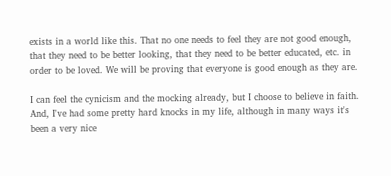exists in a world like this. That no one needs to feel they are not good enough, that they need to be better looking, that they need to be better educated, etc. in order to be loved. We will be proving that everyone is good enough as they are.

I can feel the cynicism and the mocking already, but I choose to believe in faith. And, I've had some pretty hard knocks in my life, although in many ways it's been a very nice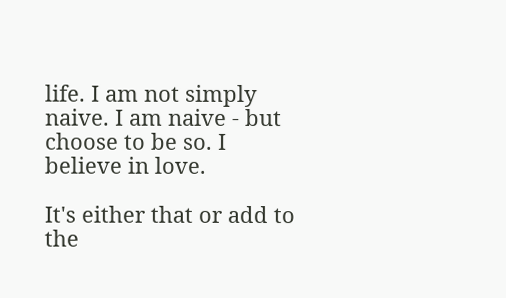life. I am not simply naive. I am naive - but choose to be so. I believe in love.

It's either that or add to the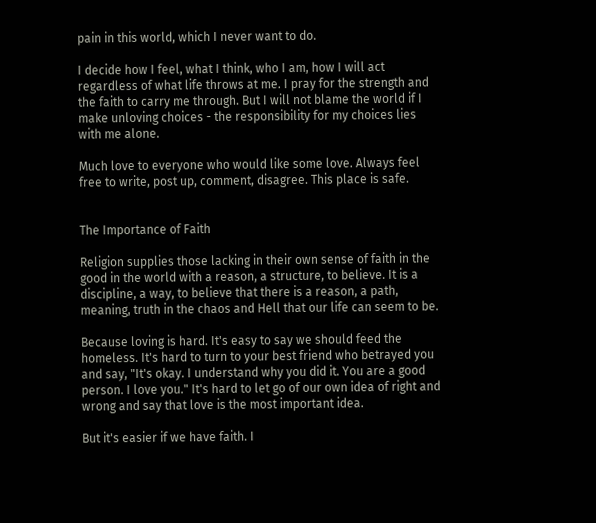pain in this world, which I never want to do.

I decide how I feel, what I think, who I am, how I will act regardless of what life throws at me. I pray for the strength and the faith to carry me through. But I will not blame the world if I make unloving choices - the responsibility for my choices lies with me alone.

Much love to everyone who would like some love. Always feel free to write, post up, comment, disagree. This place is safe.


The Importance of Faith

Religion supplies those lacking in their own sense of faith in the good in the world with a reason, a structure, to believe. It is a discipline, a way, to believe that there is a reason, a path, meaning, truth in the chaos and Hell that our life can seem to be.

Because loving is hard. It's easy to say we should feed the homeless. It's hard to turn to your best friend who betrayed you and say, "It's okay. I understand why you did it. You are a good person. I love you." It's hard to let go of our own idea of right and wrong and say that love is the most important idea.

But it's easier if we have faith. I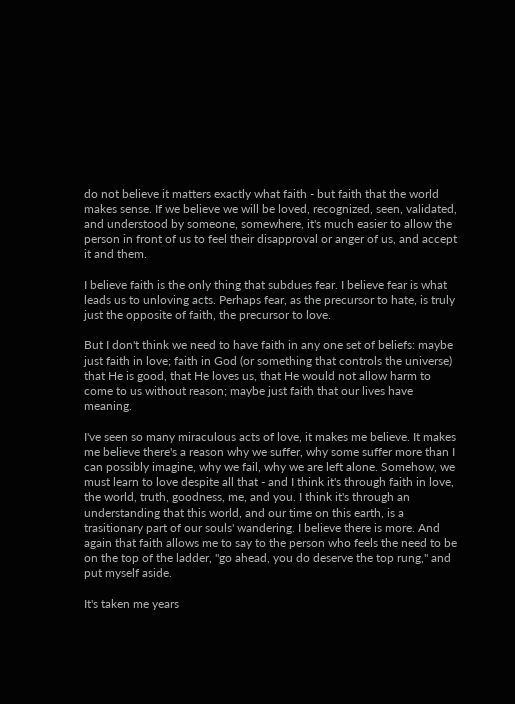do not believe it matters exactly what faith - but faith that the world makes sense. If we believe we will be loved, recognized, seen, validated, and understood by someone, somewhere, it's much easier to allow the person in front of us to feel their disapproval or anger of us, and accept it and them.

I believe faith is the only thing that subdues fear. I believe fear is what leads us to unloving acts. Perhaps fear, as the precursor to hate, is truly just the opposite of faith, the precursor to love.

But I don't think we need to have faith in any one set of beliefs: maybe just faith in love; faith in God (or something that controls the universe) that He is good, that He loves us, that He would not allow harm to come to us without reason; maybe just faith that our lives have meaning.

I've seen so many miraculous acts of love, it makes me believe. It makes me believe there's a reason why we suffer, why some suffer more than I can possibly imagine, why we fail, why we are left alone. Somehow, we must learn to love despite all that - and I think it's through faith in love, the world, truth, goodness, me, and you. I think it's through an understanding that this world, and our time on this earth, is a trasitionary part of our souls' wandering. I believe there is more. And again that faith allows me to say to the person who feels the need to be on the top of the ladder, "go ahead, you do deserve the top rung," and put myself aside.

It's taken me years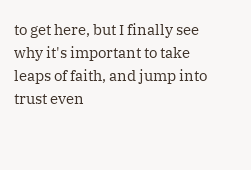to get here, but I finally see why it's important to take leaps of faith, and jump into trust even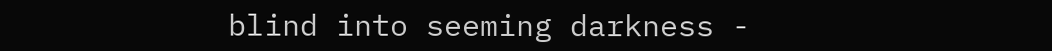blind into seeming darkness -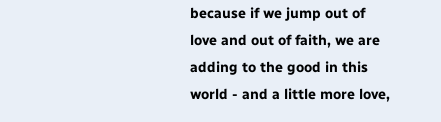because if we jump out of love and out of faith, we are adding to the good in this world - and a little more love,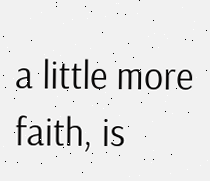a little more faith, is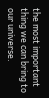the most important thing we can bring to our universe.